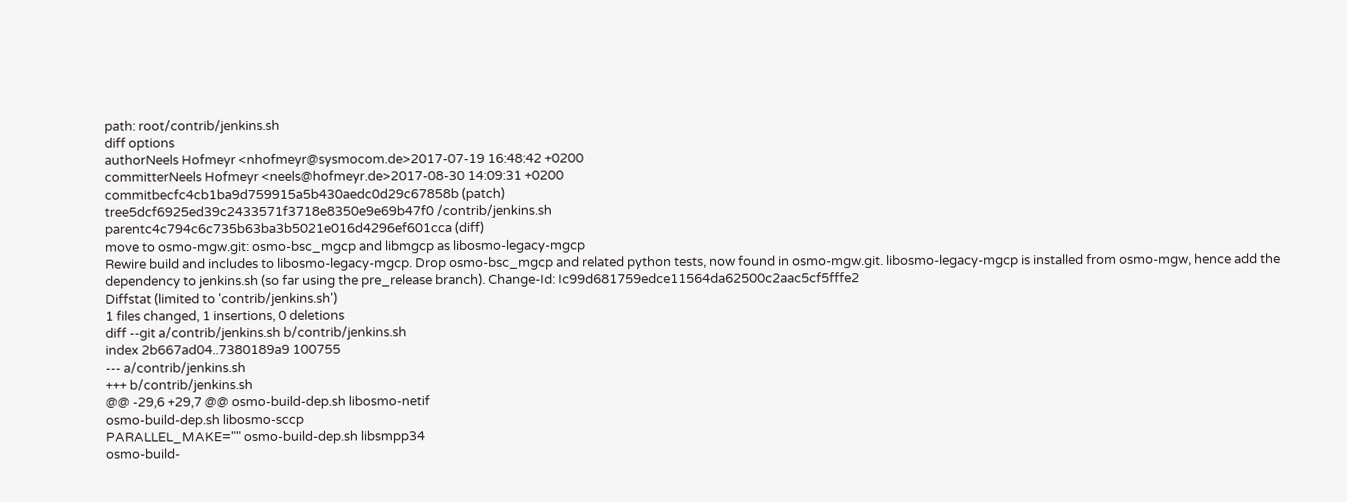path: root/contrib/jenkins.sh
diff options
authorNeels Hofmeyr <nhofmeyr@sysmocom.de>2017-07-19 16:48:42 +0200
committerNeels Hofmeyr <neels@hofmeyr.de>2017-08-30 14:09:31 +0200
commitbecfc4cb1ba9d759915a5b430aedc0d29c67858b (patch)
tree5dcf6925ed39c2433571f3718e8350e9e69b47f0 /contrib/jenkins.sh
parentc4c794c6c735b63ba3b5021e016d4296ef601cca (diff)
move to osmo-mgw.git: osmo-bsc_mgcp and libmgcp as libosmo-legacy-mgcp
Rewire build and includes to libosmo-legacy-mgcp. Drop osmo-bsc_mgcp and related python tests, now found in osmo-mgw.git. libosmo-legacy-mgcp is installed from osmo-mgw, hence add the dependency to jenkins.sh (so far using the pre_release branch). Change-Id: Ic99d681759edce11564da62500c2aac5cf5fffe2
Diffstat (limited to 'contrib/jenkins.sh')
1 files changed, 1 insertions, 0 deletions
diff --git a/contrib/jenkins.sh b/contrib/jenkins.sh
index 2b667ad04..7380189a9 100755
--- a/contrib/jenkins.sh
+++ b/contrib/jenkins.sh
@@ -29,6 +29,7 @@ osmo-build-dep.sh libosmo-netif
osmo-build-dep.sh libosmo-sccp
PARALLEL_MAKE="" osmo-build-dep.sh libsmpp34
osmo-build-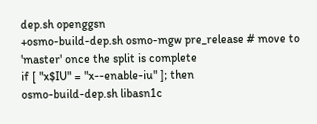dep.sh openggsn
+osmo-build-dep.sh osmo-mgw pre_release # move to 'master' once the split is complete
if [ "x$IU" = "x--enable-iu" ]; then
osmo-build-dep.sh libasn1c